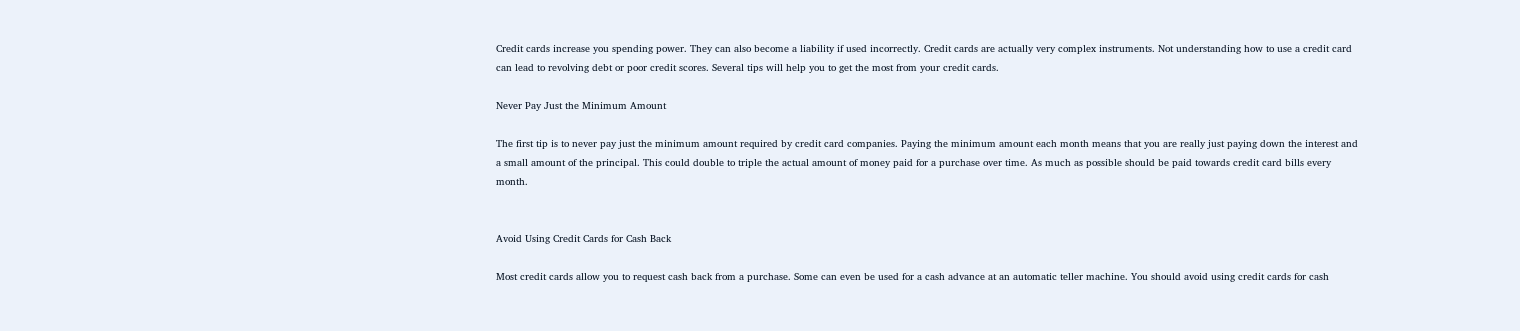Credit cards increase you spending power. They can also become a liability if used incorrectly. Credit cards are actually very complex instruments. Not understanding how to use a credit card can lead to revolving debt or poor credit scores. Several tips will help you to get the most from your credit cards.

Never Pay Just the Minimum Amount

The first tip is to never pay just the minimum amount required by credit card companies. Paying the minimum amount each month means that you are really just paying down the interest and a small amount of the principal. This could double to triple the actual amount of money paid for a purchase over time. As much as possible should be paid towards credit card bills every month.


Avoid Using Credit Cards for Cash Back

Most credit cards allow you to request cash back from a purchase. Some can even be used for a cash advance at an automatic teller machine. You should avoid using credit cards for cash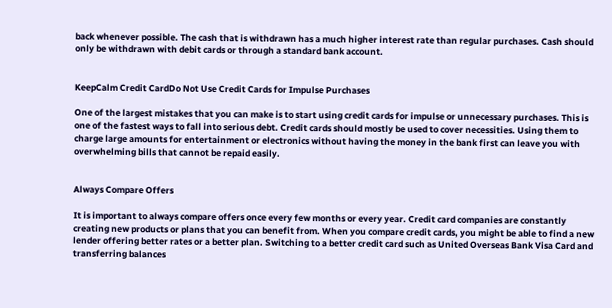back whenever possible. The cash that is withdrawn has a much higher interest rate than regular purchases. Cash should only be withdrawn with debit cards or through a standard bank account.


KeepCalm Credit CardDo Not Use Credit Cards for Impulse Purchases

One of the largest mistakes that you can make is to start using credit cards for impulse or unnecessary purchases. This is one of the fastest ways to fall into serious debt. Credit cards should mostly be used to cover necessities. Using them to charge large amounts for entertainment or electronics without having the money in the bank first can leave you with overwhelming bills that cannot be repaid easily.


Always Compare Offers

It is important to always compare offers once every few months or every year. Credit card companies are constantly creating new products or plans that you can benefit from. When you compare credit cards, you might be able to find a new lender offering better rates or a better plan. Switching to a better credit card such as United Overseas Bank Visa Card and transferring balances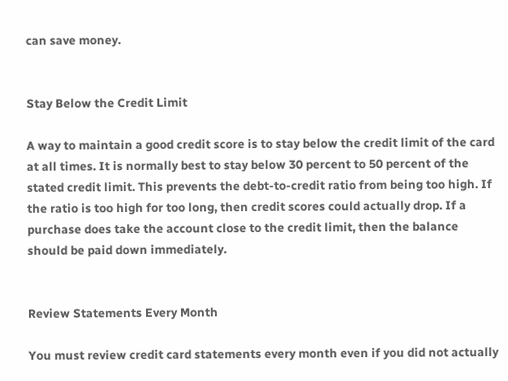can save money.


Stay Below the Credit Limit

A way to maintain a good credit score is to stay below the credit limit of the card at all times. It is normally best to stay below 30 percent to 50 percent of the stated credit limit. This prevents the debt-to-credit ratio from being too high. If the ratio is too high for too long, then credit scores could actually drop. If a purchase does take the account close to the credit limit, then the balance should be paid down immediately.


Review Statements Every Month

You must review credit card statements every month even if you did not actually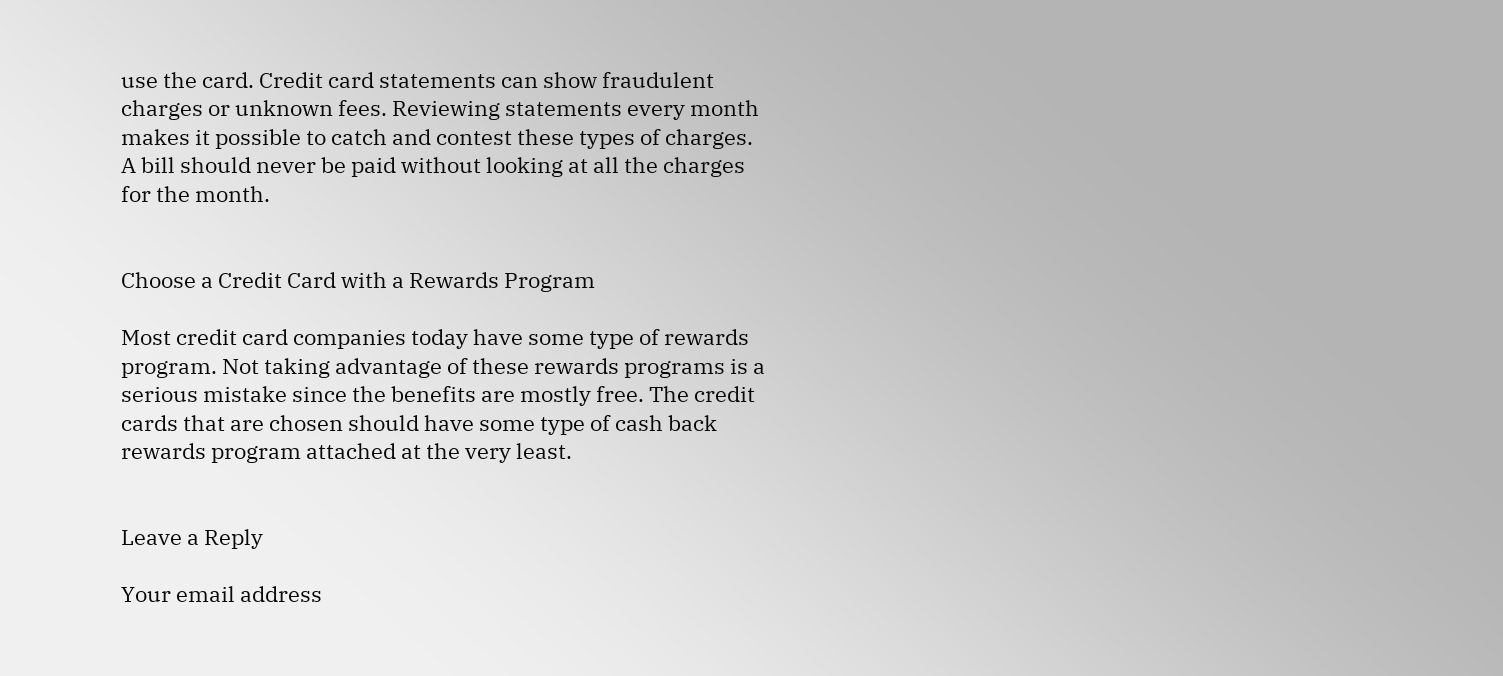use the card. Credit card statements can show fraudulent charges or unknown fees. Reviewing statements every month makes it possible to catch and contest these types of charges. A bill should never be paid without looking at all the charges for the month.


Choose a Credit Card with a Rewards Program

Most credit card companies today have some type of rewards program. Not taking advantage of these rewards programs is a serious mistake since the benefits are mostly free. The credit cards that are chosen should have some type of cash back rewards program attached at the very least.


Leave a Reply

Your email address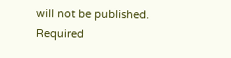will not be published. Required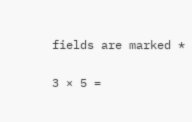fields are marked *

3 × 5 =